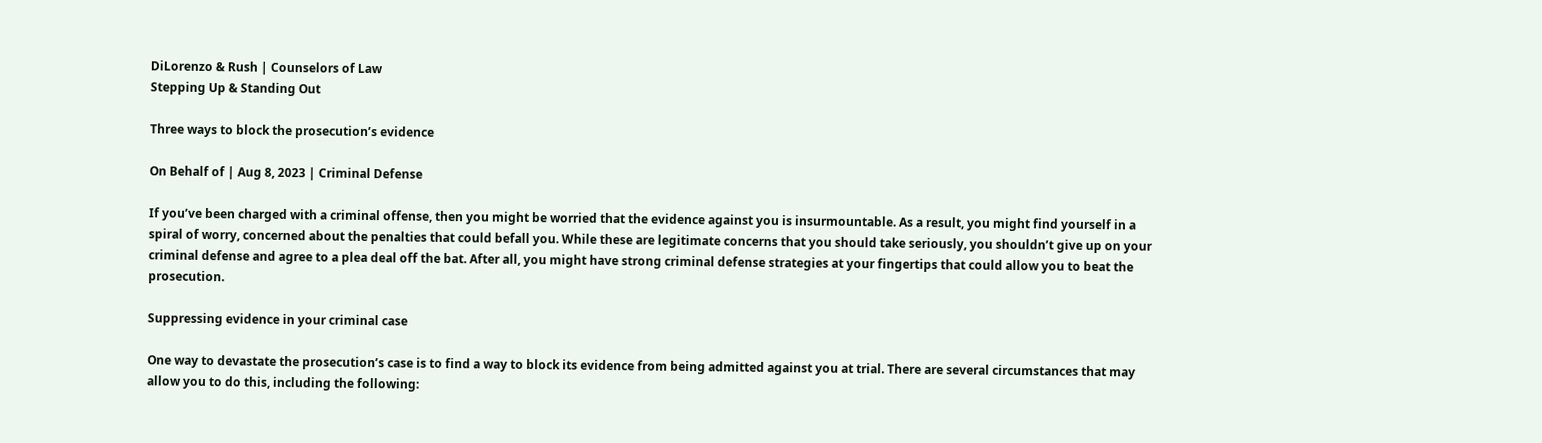DiLorenzo & Rush | Counselors of Law
Stepping Up & Standing Out

Three ways to block the prosecution’s evidence

On Behalf of | Aug 8, 2023 | Criminal Defense

If you’ve been charged with a criminal offense, then you might be worried that the evidence against you is insurmountable. As a result, you might find yourself in a spiral of worry, concerned about the penalties that could befall you. While these are legitimate concerns that you should take seriously, you shouldn’t give up on your criminal defense and agree to a plea deal off the bat. After all, you might have strong criminal defense strategies at your fingertips that could allow you to beat the prosecution.

Suppressing evidence in your criminal case

One way to devastate the prosecution’s case is to find a way to block its evidence from being admitted against you at trial. There are several circumstances that may allow you to do this, including the following: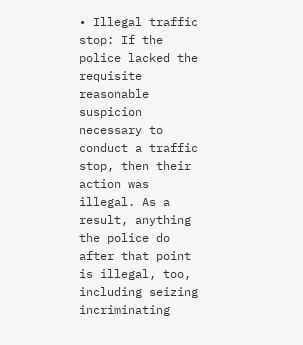• Illegal traffic stop: If the police lacked the requisite reasonable suspicion necessary to conduct a traffic stop, then their action was illegal. As a result, anything the police do after that point is illegal, too, including seizing incriminating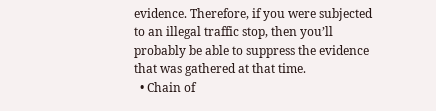evidence. Therefore, if you were subjected to an illegal traffic stop, then you’ll probably be able to suppress the evidence that was gathered at that time.
  • Chain of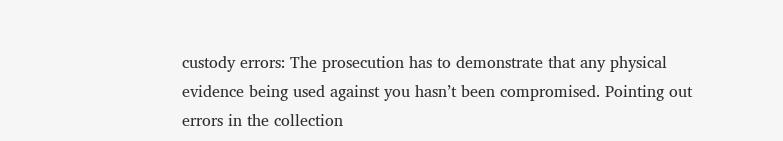custody errors: The prosecution has to demonstrate that any physical evidence being used against you hasn’t been compromised. Pointing out errors in the collection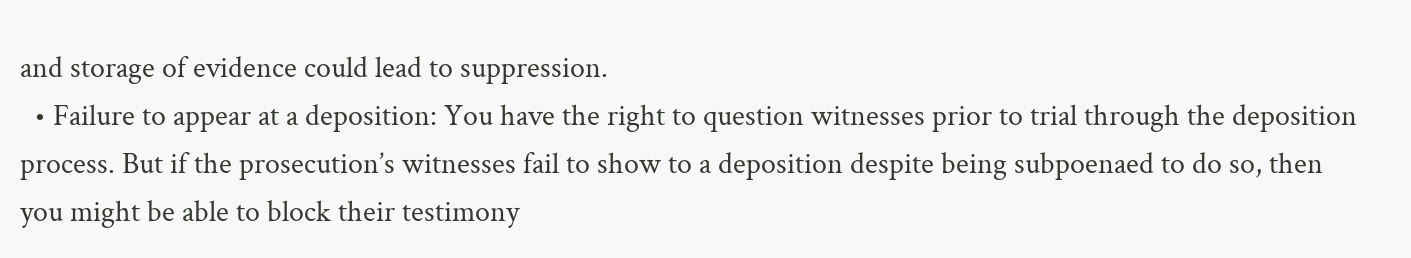and storage of evidence could lead to suppression.
  • Failure to appear at a deposition: You have the right to question witnesses prior to trial through the deposition process. But if the prosecution’s witnesses fail to show to a deposition despite being subpoenaed to do so, then you might be able to block their testimony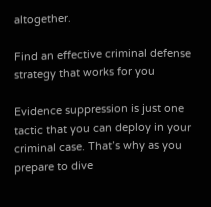altogether.

Find an effective criminal defense strategy that works for you

Evidence suppression is just one tactic that you can deploy in your criminal case. That’s why as you prepare to dive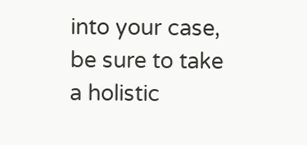into your case, be sure to take a holistic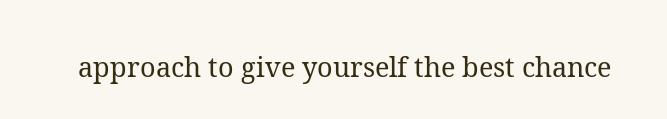approach to give yourself the best chance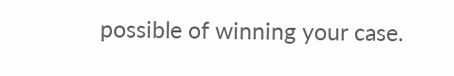possible of winning your case.